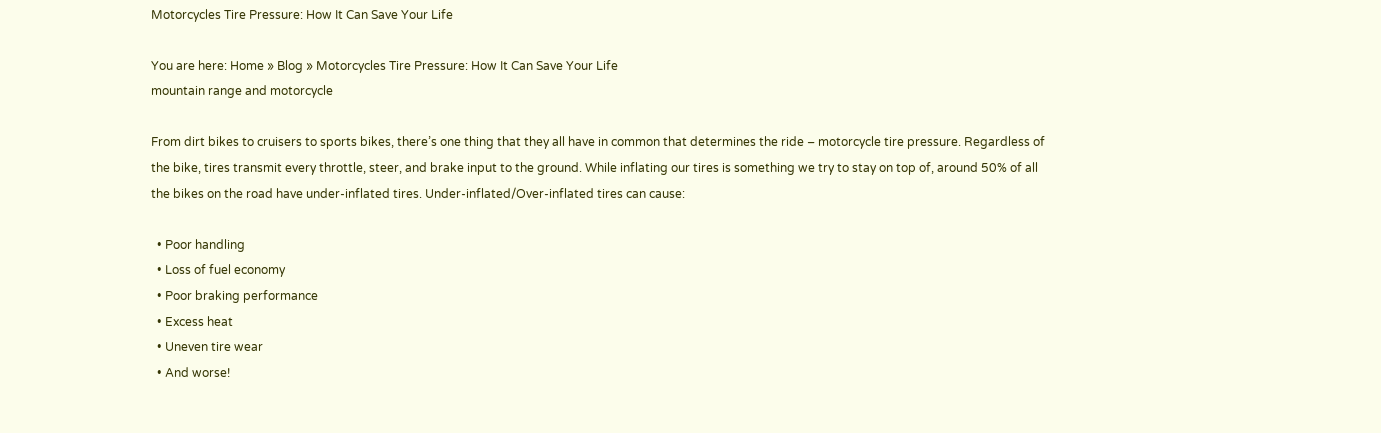Motorcycles Tire Pressure: How It Can Save Your Life

You are here: Home » Blog » Motorcycles Tire Pressure: How It Can Save Your Life
mountain range and motorcycle

From dirt bikes to cruisers to sports bikes, there’s one thing that they all have in common that determines the ride – motorcycle tire pressure. Regardless of the bike, tires transmit every throttle, steer, and brake input to the ground. While inflating our tires is something we try to stay on top of, around 50% of all the bikes on the road have under-inflated tires. Under-inflated/Over-inflated tires can cause:

  • Poor handling
  • Loss of fuel economy
  • Poor braking performance
  • Excess heat
  • Uneven tire wear
  • And worse!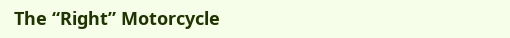The “Right” Motorcycle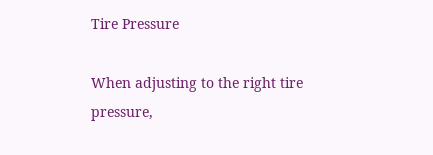Tire Pressure

When adjusting to the right tire pressure,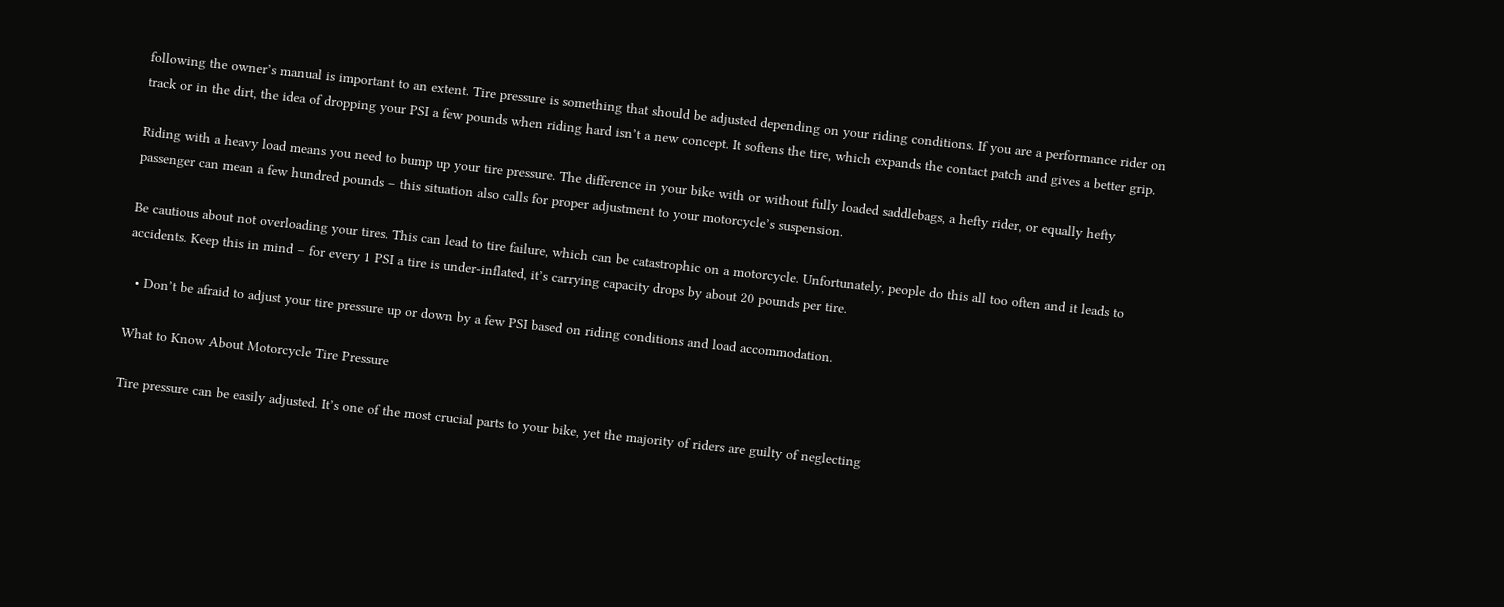following the owner’s manual is important to an extent. Tire pressure is something that should be adjusted depending on your riding conditions. If you are a performance rider on track or in the dirt, the idea of dropping your PSI a few pounds when riding hard isn’t a new concept. It softens the tire, which expands the contact patch and gives a better grip.

Riding with a heavy load means you need to bump up your tire pressure. The difference in your bike with or without fully loaded saddlebags, a hefty rider, or equally hefty passenger can mean a few hundred pounds – this situation also calls for proper adjustment to your motorcycle’s suspension.

Be cautious about not overloading your tires. This can lead to tire failure, which can be catastrophic on a motorcycle. Unfortunately, people do this all too often and it leads to accidents. Keep this in mind – for every 1 PSI a tire is under-inflated, it’s carrying capacity drops by about 20 pounds per tire.

  • Don’t be afraid to adjust your tire pressure up or down by a few PSI based on riding conditions and load accommodation.

What to Know About Motorcycle Tire Pressure

Tire pressure can be easily adjusted. It’s one of the most crucial parts to your bike, yet the majority of riders are guilty of neglecting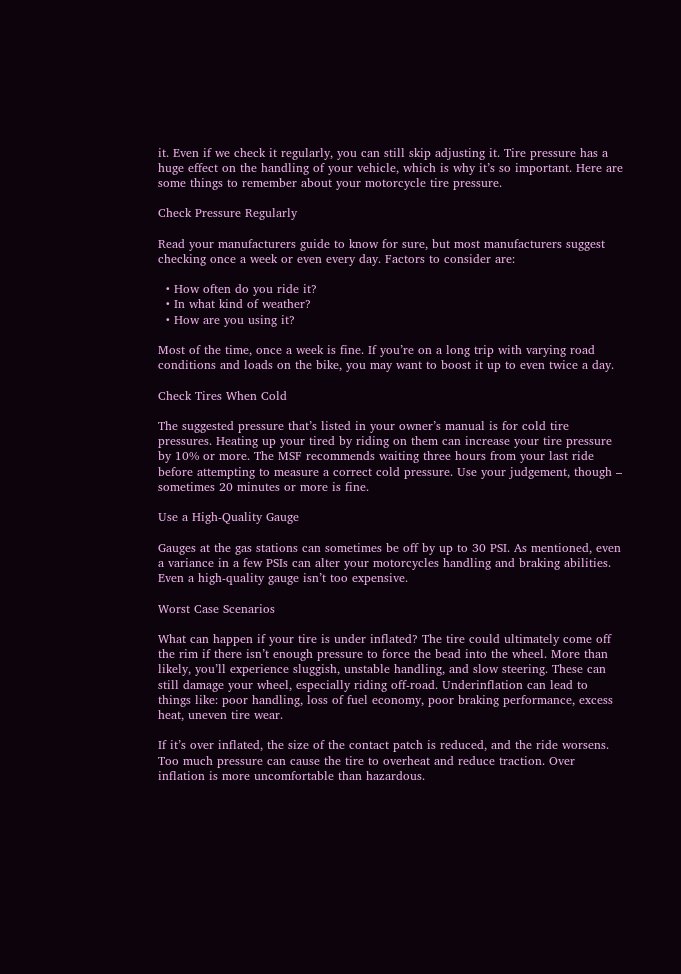it. Even if we check it regularly, you can still skip adjusting it. Tire pressure has a huge effect on the handling of your vehicle, which is why it’s so important. Here are some things to remember about your motorcycle tire pressure.

Check Pressure Regularly

Read your manufacturers guide to know for sure, but most manufacturers suggest checking once a week or even every day. Factors to consider are:

  • How often do you ride it?
  • In what kind of weather?
  • How are you using it?

Most of the time, once a week is fine. If you’re on a long trip with varying road conditions and loads on the bike, you may want to boost it up to even twice a day.

Check Tires When Cold

The suggested pressure that’s listed in your owner’s manual is for cold tire pressures. Heating up your tired by riding on them can increase your tire pressure by 10% or more. The MSF recommends waiting three hours from your last ride before attempting to measure a correct cold pressure. Use your judgement, though – sometimes 20 minutes or more is fine.

Use a High-Quality Gauge

Gauges at the gas stations can sometimes be off by up to 30 PSI. As mentioned, even a variance in a few PSIs can alter your motorcycles handling and braking abilities. Even a high-quality gauge isn’t too expensive.

Worst Case Scenarios

What can happen if your tire is under inflated? The tire could ultimately come off the rim if there isn’t enough pressure to force the bead into the wheel. More than likely, you’ll experience sluggish, unstable handling, and slow steering. These can still damage your wheel, especially riding off-road. Underinflation can lead to things like: poor handling, loss of fuel economy, poor braking performance, excess heat, uneven tire wear.

If it’s over inflated, the size of the contact patch is reduced, and the ride worsens. Too much pressure can cause the tire to overheat and reduce traction. Over inflation is more uncomfortable than hazardous.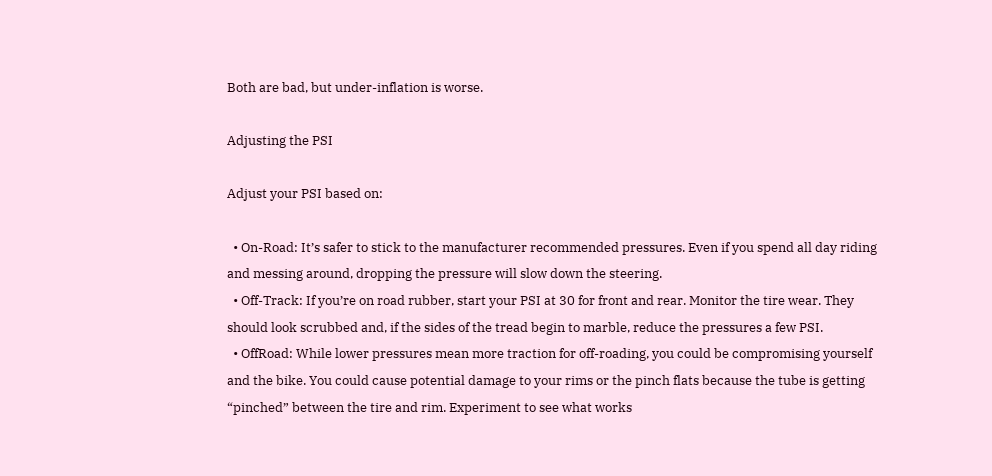Both are bad, but under-inflation is worse.

Adjusting the PSI

Adjust your PSI based on:

  • On-Road: It’s safer to stick to the manufacturer recommended pressures. Even if you spend all day riding and messing around, dropping the pressure will slow down the steering.
  • Off-Track: If you’re on road rubber, start your PSI at 30 for front and rear. Monitor the tire wear. They should look scrubbed and, if the sides of the tread begin to marble, reduce the pressures a few PSI.
  • OffRoad: While lower pressures mean more traction for off-roading, you could be compromising yourself and the bike. You could cause potential damage to your rims or the pinch flats because the tube is getting “pinched” between the tire and rim. Experiment to see what works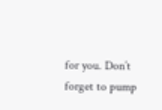for you. Don’t forget to pump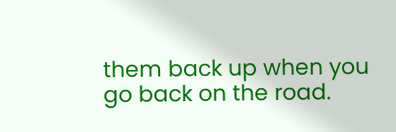them back up when you go back on the road.